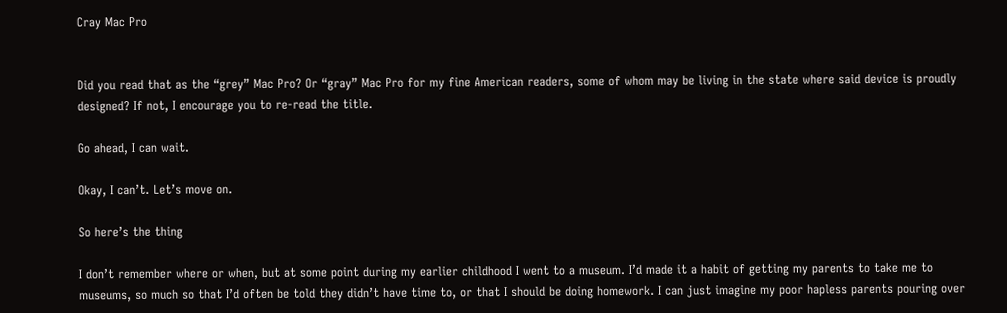Cray Mac Pro


Did you read that as the “grey” Mac Pro? Or “gray” Mac Pro for my fine American readers, some of whom may be living in the state where said device is proudly designed? If not, I encourage you to re-read the title.

Go ahead, I can wait.

Okay, I can’t. Let’s move on.

So here’s the thing

I don’t remember where or when, but at some point during my earlier childhood I went to a museum. I’d made it a habit of getting my parents to take me to museums, so much so that I’d often be told they didn’t have time to, or that I should be doing homework. I can just imagine my poor hapless parents pouring over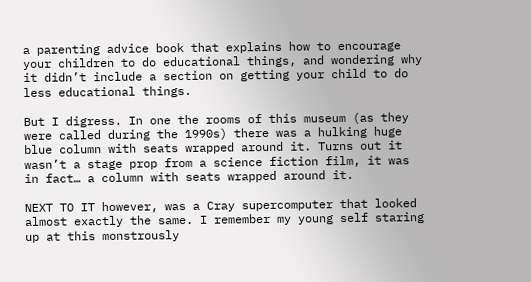a parenting advice book that explains how to encourage your children to do educational things, and wondering why it didn’t include a section on getting your child to do less educational things.

But I digress. In one the rooms of this museum (as they were called during the 1990s) there was a hulking huge blue column with seats wrapped around it. Turns out it wasn’t a stage prop from a science fiction film, it was in fact… a column with seats wrapped around it.

NEXT TO IT however, was a Cray supercomputer that looked almost exactly the same. I remember my young self staring up at this monstrously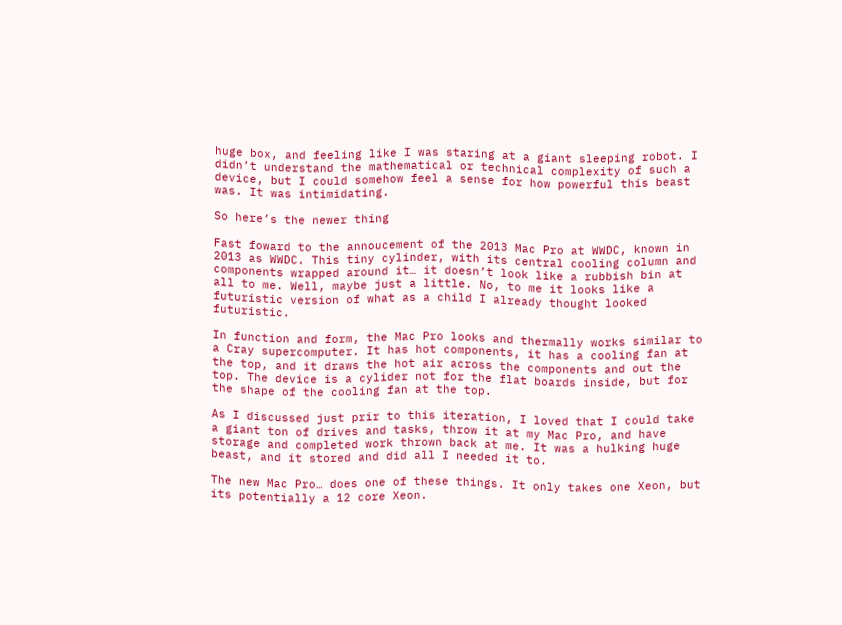huge box, and feeling like I was staring at a giant sleeping robot. I didn’t understand the mathematical or technical complexity of such a device, but I could somehow feel a sense for how powerful this beast was. It was intimidating.

So here’s the newer thing

Fast foward to the annoucement of the 2013 Mac Pro at WWDC, known in 2013 as WWDC. This tiny cylinder, with its central cooling column and components wrapped around it… it doesn’t look like a rubbish bin at all to me. Well, maybe just a little. No, to me it looks like a futuristic version of what as a child I already thought looked futuristic.

In function and form, the Mac Pro looks and thermally works similar to a Cray supercomputer. It has hot components, it has a cooling fan at the top, and it draws the hot air across the components and out the top. The device is a cylider not for the flat boards inside, but for the shape of the cooling fan at the top.

As I discussed just prir to this iteration, I loved that I could take a giant ton of drives and tasks, throw it at my Mac Pro, and have storage and completed work thrown back at me. It was a hulking huge beast, and it stored and did all I needed it to.

The new Mac Pro… does one of these things. It only takes one Xeon, but its potentially a 12 core Xeon.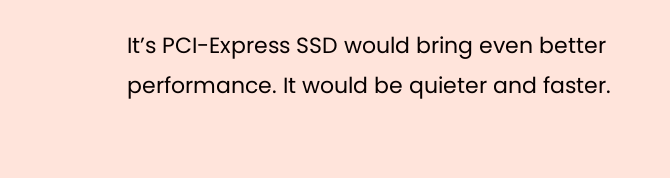It’s PCI-Express SSD would bring even better performance. It would be quieter and faster.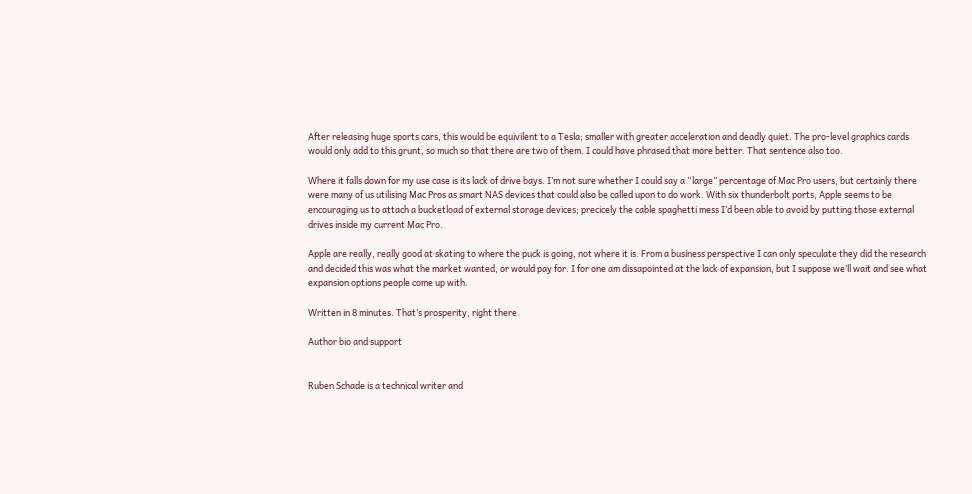After releasing huge sports cars, this would be equivilent to a Tesla; smaller with greater acceleration and deadly quiet. The pro-level graphics cards would only add to this grunt, so much so that there are two of them. I could have phrased that more better. That sentence also too.

Where it falls down for my use case is its lack of drive bays. I’m not sure whether I could say a “large” percentage of Mac Pro users, but certainly there were many of us utilising Mac Pros as smart NAS devices that could also be called upon to do work. With six thunderbolt ports, Apple seems to be encouraging us to attach a bucketload of external storage devices; precicely the cable spaghetti mess I’d been able to avoid by putting those external drives inside my current Mac Pro.

Apple are really, really good at skating to where the puck is going, not where it is. From a business perspective I can only speculate they did the research and decided this was what the market wanted, or would pay for. I for one am dissapointed at the lack of expansion, but I suppose we’ll wait and see what expansion options people come up with.

Written in 8 minutes. That’s prosperity, right there.

Author bio and support


Ruben Schade is a technical writer and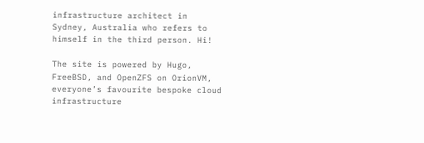infrastructure architect in Sydney, Australia who refers to himself in the third person. Hi!

The site is powered by Hugo, FreeBSD, and OpenZFS on OrionVM, everyone’s favourite bespoke cloud infrastructure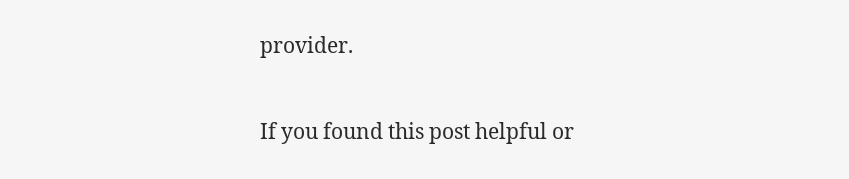provider.

If you found this post helpful or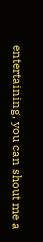entertaining, you can shout me a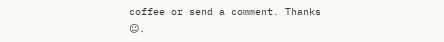coffee or send a comment. Thanks ☺.